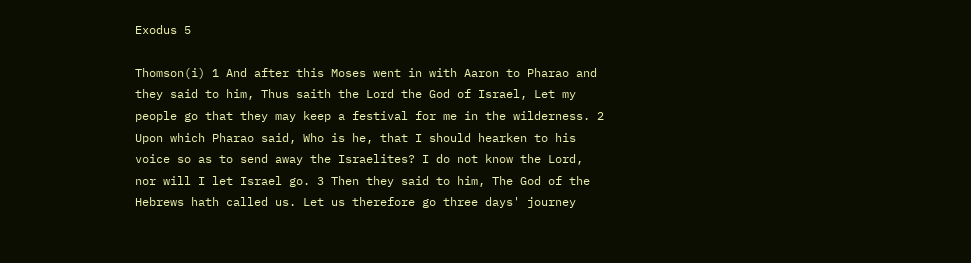Exodus 5

Thomson(i) 1 And after this Moses went in with Aaron to Pharao and they said to him, Thus saith the Lord the God of Israel, Let my people go that they may keep a festival for me in the wilderness. 2 Upon which Pharao said, Who is he, that I should hearken to his voice so as to send away the Israelites? I do not know the Lord, nor will I let Israel go. 3 Then they said to him, The God of the Hebrews hath called us. Let us therefore go three days' journey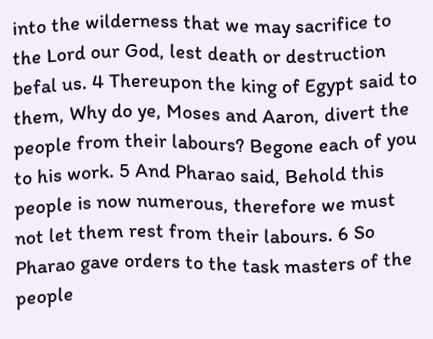into the wilderness that we may sacrifice to the Lord our God, lest death or destruction befal us. 4 Thereupon the king of Egypt said to them, Why do ye, Moses and Aaron, divert the people from their labours? Begone each of you to his work. 5 And Pharao said, Behold this people is now numerous, therefore we must not let them rest from their labours. 6 So Pharao gave orders to the task masters of the people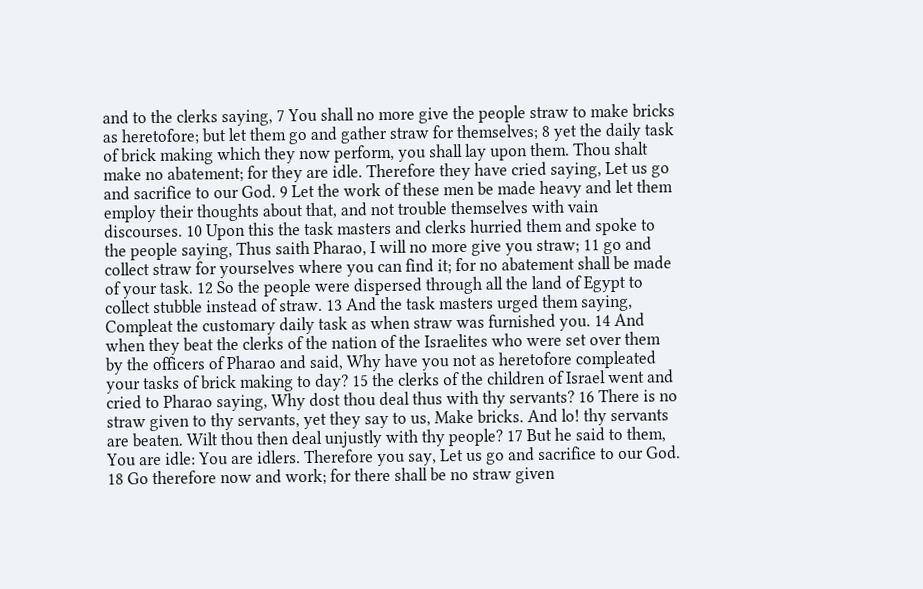and to the clerks saying, 7 You shall no more give the people straw to make bricks as heretofore; but let them go and gather straw for themselves; 8 yet the daily task of brick making which they now perform, you shall lay upon them. Thou shalt make no abatement; for they are idle. Therefore they have cried saying, Let us go and sacrifice to our God. 9 Let the work of these men be made heavy and let them employ their thoughts about that, and not trouble themselves with vain discourses. 10 Upon this the task masters and clerks hurried them and spoke to the people saying, Thus saith Pharao, I will no more give you straw; 11 go and collect straw for yourselves where you can find it; for no abatement shall be made of your task. 12 So the people were dispersed through all the land of Egypt to collect stubble instead of straw. 13 And the task masters urged them saying, Compleat the customary daily task as when straw was furnished you. 14 And when they beat the clerks of the nation of the Israelites who were set over them by the officers of Pharao and said, Why have you not as heretofore compleated your tasks of brick making to day? 15 the clerks of the children of Israel went and cried to Pharao saying, Why dost thou deal thus with thy servants? 16 There is no straw given to thy servants, yet they say to us, Make bricks. And lo! thy servants are beaten. Wilt thou then deal unjustly with thy people? 17 But he said to them, You are idle: You are idlers. Therefore you say, Let us go and sacrifice to our God. 18 Go therefore now and work; for there shall be no straw given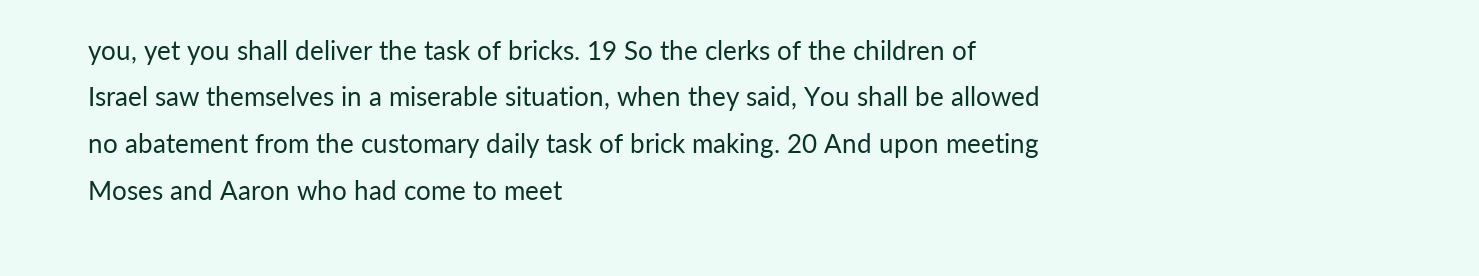you, yet you shall deliver the task of bricks. 19 So the clerks of the children of Israel saw themselves in a miserable situation, when they said, You shall be allowed no abatement from the customary daily task of brick making. 20 And upon meeting Moses and Aaron who had come to meet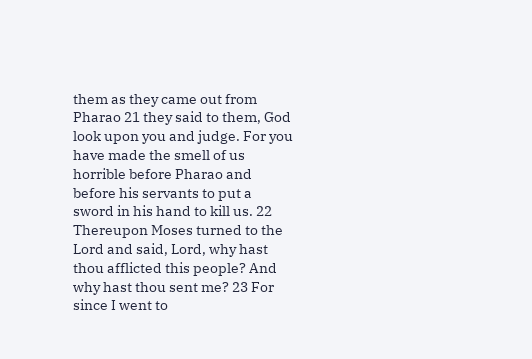them as they came out from Pharao 21 they said to them, God look upon you and judge. For you have made the smell of us horrible before Pharao and before his servants to put a sword in his hand to kill us. 22 Thereupon Moses turned to the Lord and said, Lord, why hast thou afflicted this people? And why hast thou sent me? 23 For since I went to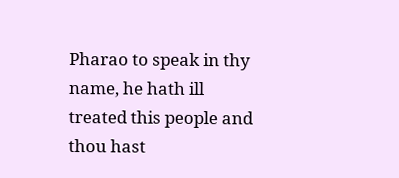Pharao to speak in thy name, he hath ill treated this people and thou hast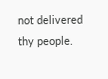not delivered thy people.